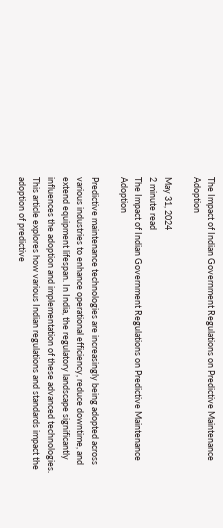The Impact of Indian Government Regulations on Predictive Maintenance Adoption

May 31, 2024
2 minute read
The Impact of Indian Government Regulations on Predictive Maintenance Adoption

Predictive maintenance technologies are increasingly being adopted across various industries to enhance operational efficiency, reduce downtime, and extend equipment lifespan. In India, the regulatory landscape significantly influences the adoption and implementation of these advanced technologies. This article explores how various Indian regulations and standards impact the adoption of predictive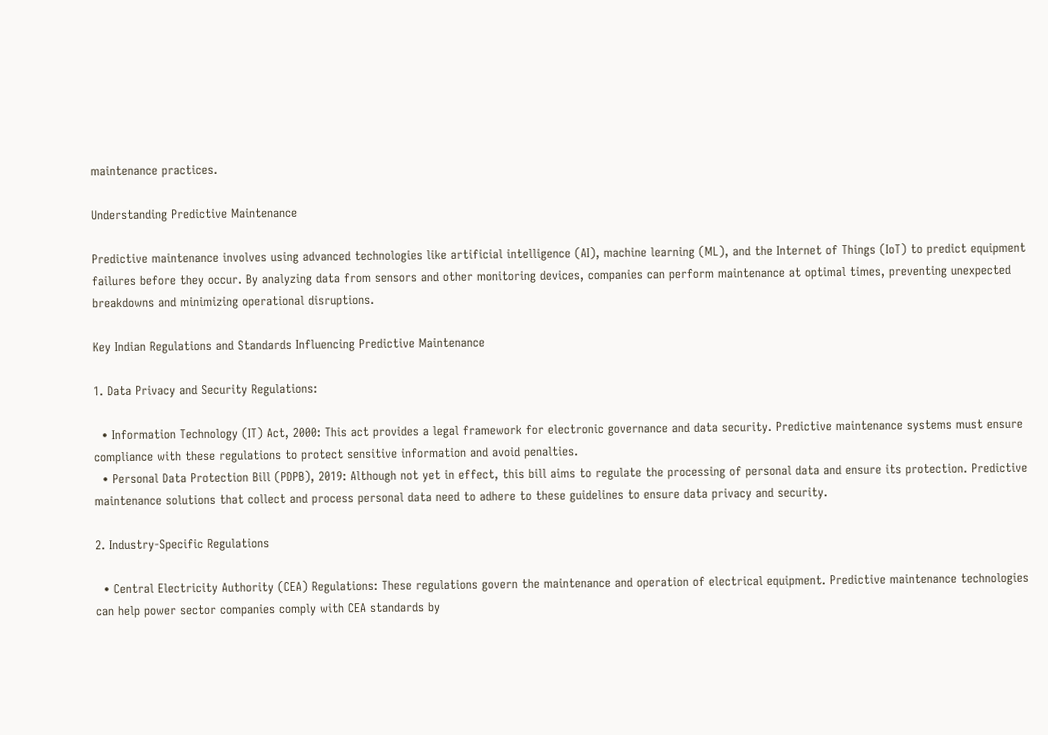maintenance practices.

Understanding Predictive Maintenance

Predictive maintenance involves using advanced technologies like artificial intelligence (AI), machine learning (ML), and the Internet of Things (IoT) to predict equipment failures before they occur. By analyzing data from sensors and other monitoring devices, companies can perform maintenance at optimal times, preventing unexpected breakdowns and minimizing operational disruptions.

Key Indian Regulations and Standards Influencing Predictive Maintenance

1. Data Privacy and Security Regulations:

  • Information Technology (IT) Act, 2000: This act provides a legal framework for electronic governance and data security. Predictive maintenance systems must ensure compliance with these regulations to protect sensitive information and avoid penalties.
  • Personal Data Protection Bill (PDPB), 2019: Although not yet in effect, this bill aims to regulate the processing of personal data and ensure its protection. Predictive maintenance solutions that collect and process personal data need to adhere to these guidelines to ensure data privacy and security.

2. Industry-Specific Regulations

  • Central Electricity Authority (CEA) Regulations: These regulations govern the maintenance and operation of electrical equipment. Predictive maintenance technologies can help power sector companies comply with CEA standards by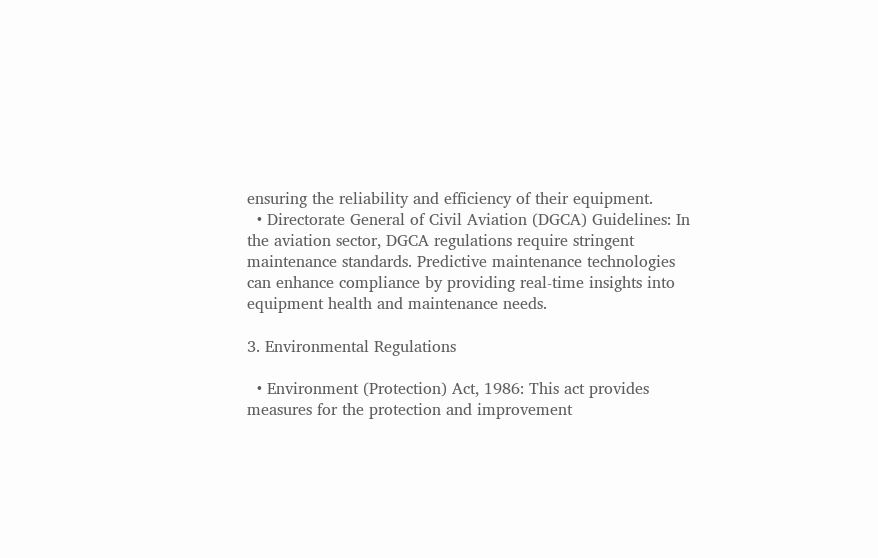ensuring the reliability and efficiency of their equipment.
  • Directorate General of Civil Aviation (DGCA) Guidelines: In the aviation sector, DGCA regulations require stringent maintenance standards. Predictive maintenance technologies can enhance compliance by providing real-time insights into equipment health and maintenance needs.

3. Environmental Regulations

  • Environment (Protection) Act, 1986: This act provides measures for the protection and improvement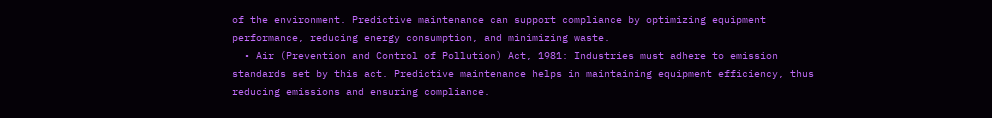of the environment. Predictive maintenance can support compliance by optimizing equipment performance, reducing energy consumption, and minimizing waste.
  • Air (Prevention and Control of Pollution) Act, 1981: Industries must adhere to emission standards set by this act. Predictive maintenance helps in maintaining equipment efficiency, thus reducing emissions and ensuring compliance.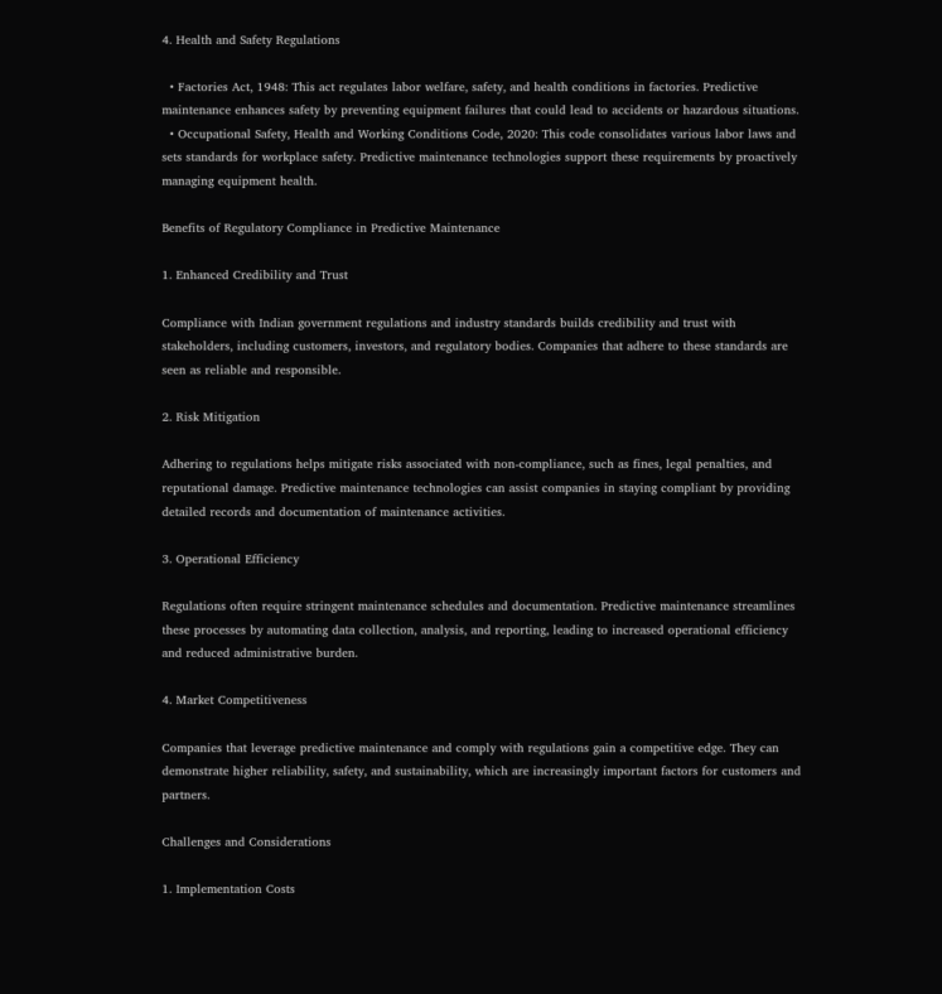4. Health and Safety Regulations

  • Factories Act, 1948: This act regulates labor welfare, safety, and health conditions in factories. Predictive maintenance enhances safety by preventing equipment failures that could lead to accidents or hazardous situations.
  • Occupational Safety, Health and Working Conditions Code, 2020: This code consolidates various labor laws and sets standards for workplace safety. Predictive maintenance technologies support these requirements by proactively managing equipment health.

Benefits of Regulatory Compliance in Predictive Maintenance

1. Enhanced Credibility and Trust

Compliance with Indian government regulations and industry standards builds credibility and trust with stakeholders, including customers, investors, and regulatory bodies. Companies that adhere to these standards are seen as reliable and responsible.

2. Risk Mitigation

Adhering to regulations helps mitigate risks associated with non-compliance, such as fines, legal penalties, and reputational damage. Predictive maintenance technologies can assist companies in staying compliant by providing detailed records and documentation of maintenance activities.

3. Operational Efficiency

Regulations often require stringent maintenance schedules and documentation. Predictive maintenance streamlines these processes by automating data collection, analysis, and reporting, leading to increased operational efficiency and reduced administrative burden.

4. Market Competitiveness

Companies that leverage predictive maintenance and comply with regulations gain a competitive edge. They can demonstrate higher reliability, safety, and sustainability, which are increasingly important factors for customers and partners.

Challenges and Considerations

1. Implementation Costs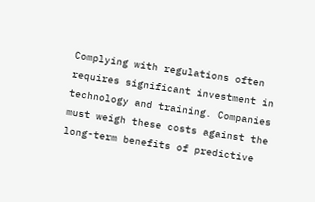Complying with regulations often requires significant investment in technology and training. Companies must weigh these costs against the long-term benefits of predictive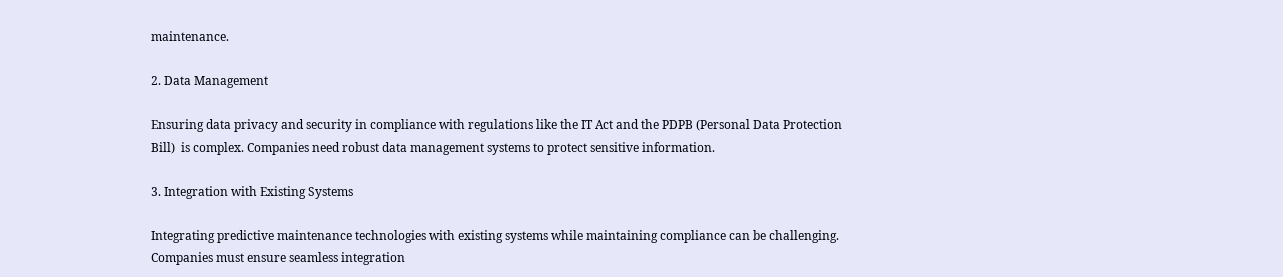maintenance.

2. Data Management

Ensuring data privacy and security in compliance with regulations like the IT Act and the PDPB (Personal Data Protection Bill)  is complex. Companies need robust data management systems to protect sensitive information.

3. Integration with Existing Systems

Integrating predictive maintenance technologies with existing systems while maintaining compliance can be challenging. Companies must ensure seamless integration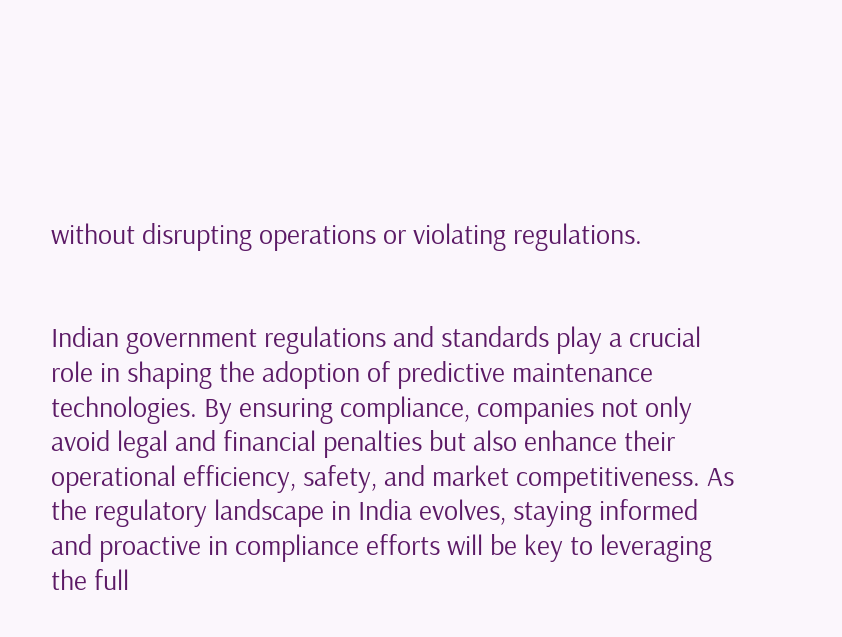without disrupting operations or violating regulations.


Indian government regulations and standards play a crucial role in shaping the adoption of predictive maintenance technologies. By ensuring compliance, companies not only avoid legal and financial penalties but also enhance their operational efficiency, safety, and market competitiveness. As the regulatory landscape in India evolves, staying informed and proactive in compliance efforts will be key to leveraging the full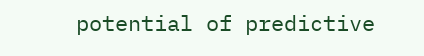potential of predictive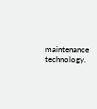maintenance technology.